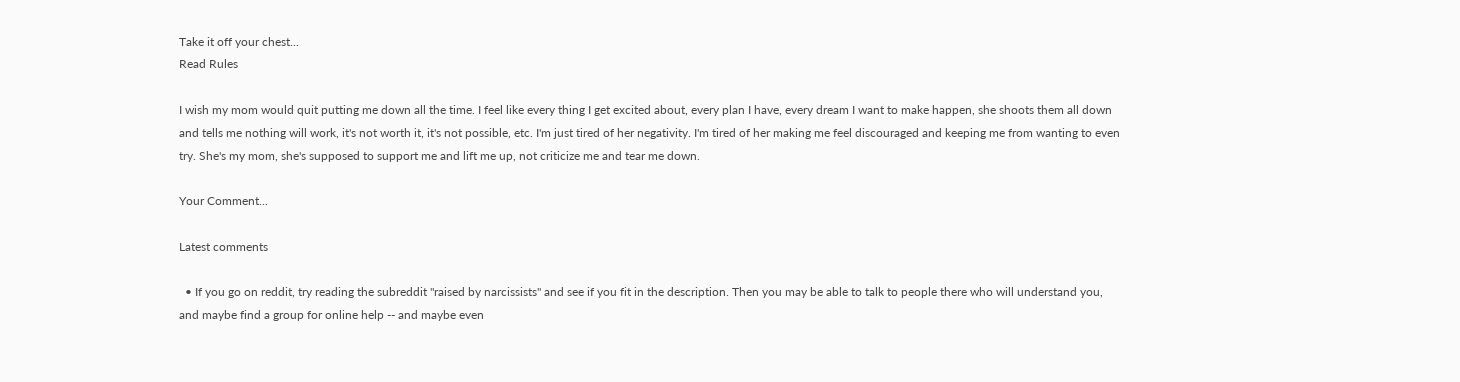Take it off your chest...
Read Rules

I wish my mom would quit putting me down all the time. I feel like every thing I get excited about, every plan I have, every dream I want to make happen, she shoots them all down and tells me nothing will work, it's not worth it, it's not possible, etc. I'm just tired of her negativity. I'm tired of her making me feel discouraged and keeping me from wanting to even try. She's my mom, she's supposed to support me and lift me up, not criticize me and tear me down.

Your Comment...

Latest comments

  • If you go on reddit, try reading the subreddit "raised by narcissists" and see if you fit in the description. Then you may be able to talk to people there who will understand you, and maybe find a group for online help -- and maybe even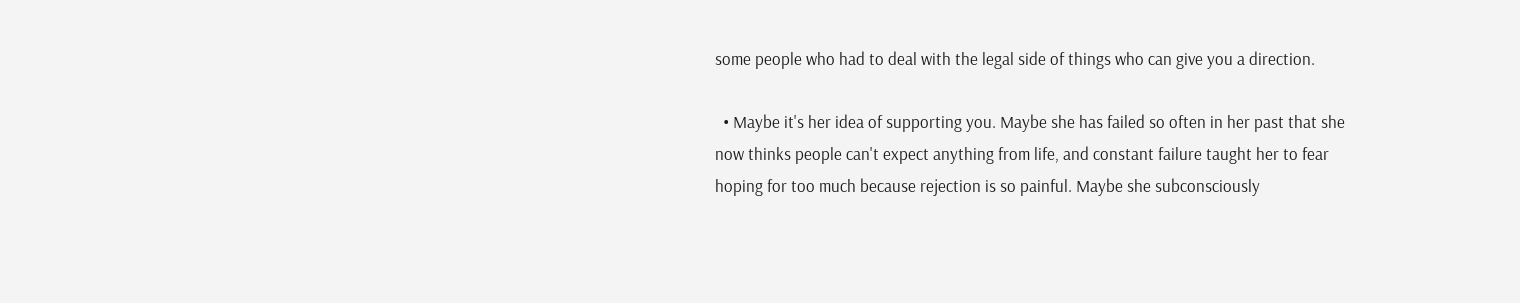some people who had to deal with the legal side of things who can give you a direction.

  • Maybe it's her idea of supporting you. Maybe she has failed so often in her past that she now thinks people can't expect anything from life, and constant failure taught her to fear hoping for too much because rejection is so painful. Maybe she subconsciously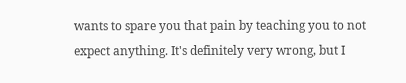wants to spare you that pain by teaching you to not expect anything. It's definitely very wrong, but I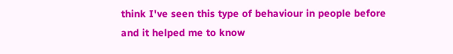think I've seen this type of behaviour in people before and it helped me to know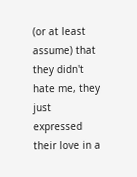(or at least assume) that they didn't hate me, they just expressed their love in a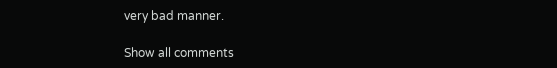very bad manner.

Show all comments